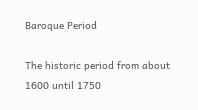Baroque Period

The historic period from about 1600 until 1750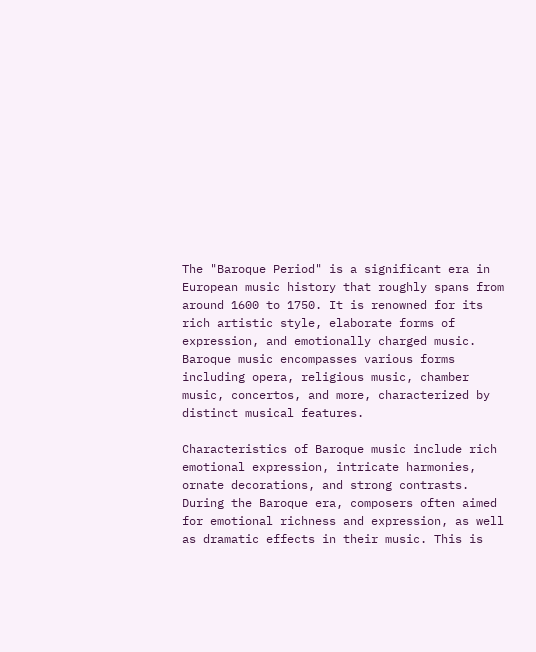The "Baroque Period" is a significant era in European music history that roughly spans from around 1600 to 1750. It is renowned for its rich artistic style, elaborate forms of expression, and emotionally charged music. Baroque music encompasses various forms including opera, religious music, chamber music, concertos, and more, characterized by distinct musical features.

Characteristics of Baroque music include rich emotional expression, intricate harmonies, ornate decorations, and strong contrasts. During the Baroque era, composers often aimed for emotional richness and expression, as well as dramatic effects in their music. This is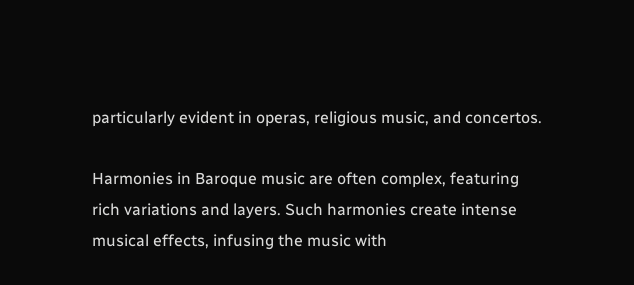particularly evident in operas, religious music, and concertos.

Harmonies in Baroque music are often complex, featuring rich variations and layers. Such harmonies create intense musical effects, infusing the music with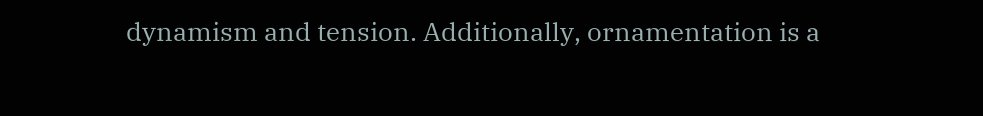dynamism and tension. Additionally, ornamentation is a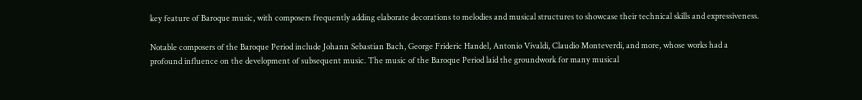key feature of Baroque music, with composers frequently adding elaborate decorations to melodies and musical structures to showcase their technical skills and expressiveness.

Notable composers of the Baroque Period include Johann Sebastian Bach, George Frideric Handel, Antonio Vivaldi, Claudio Monteverdi, and more, whose works had a profound influence on the development of subsequent music. The music of the Baroque Period laid the groundwork for many musical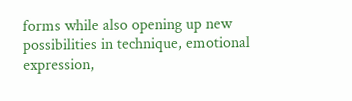forms while also opening up new possibilities in technique, emotional expression,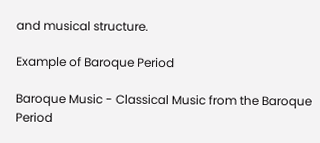and musical structure.

Example of Baroque Period

Baroque Music - Classical Music from the Baroque Period